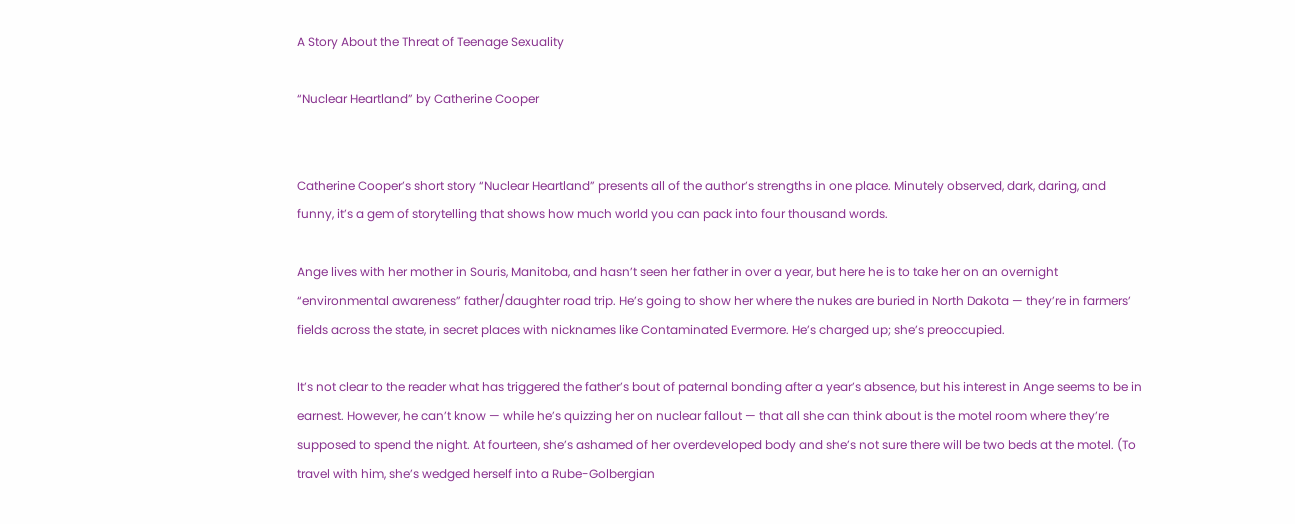A Story About the Threat of Teenage Sexuality

“Nuclear Heartland” by Catherine Cooper


Catherine Cooper’s short story “Nuclear Heartland” presents all of the author’s strengths in one place. Minutely observed, dark, daring, and funny, it’s a gem of storytelling that shows how much world you can pack into four thousand words.

Ange lives with her mother in Souris, Manitoba, and hasn’t seen her father in over a year, but here he is to take her on an overnight “environmental awareness” father/daughter road trip. He’s going to show her where the nukes are buried in North Dakota — they’re in farmers’ fields across the state, in secret places with nicknames like Contaminated Evermore. He’s charged up; she’s preoccupied.

It’s not clear to the reader what has triggered the father’s bout of paternal bonding after a year’s absence, but his interest in Ange seems to be in earnest. However, he can’t know — while he’s quizzing her on nuclear fallout — that all she can think about is the motel room where they’re supposed to spend the night. At fourteen, she’s ashamed of her overdeveloped body and she’s not sure there will be two beds at the motel. (To travel with him, she’s wedged herself into a Rube-Golbergian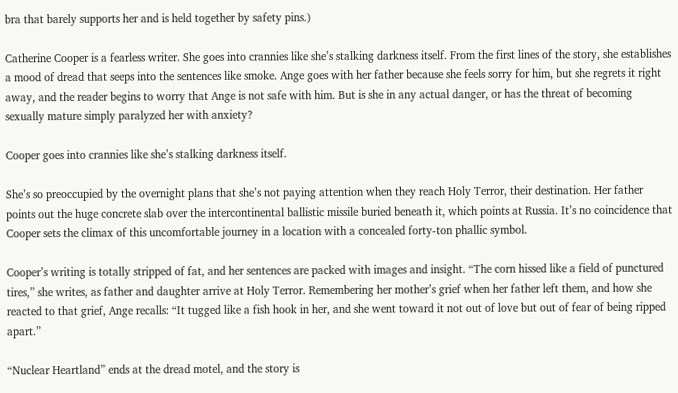bra that barely supports her and is held together by safety pins.)

Catherine Cooper is a fearless writer. She goes into crannies like she’s stalking darkness itself. From the first lines of the story, she establishes a mood of dread that seeps into the sentences like smoke. Ange goes with her father because she feels sorry for him, but she regrets it right away, and the reader begins to worry that Ange is not safe with him. But is she in any actual danger, or has the threat of becoming sexually mature simply paralyzed her with anxiety?

Cooper goes into crannies like she’s stalking darkness itself.

She’s so preoccupied by the overnight plans that she’s not paying attention when they reach Holy Terror, their destination. Her father points out the huge concrete slab over the intercontinental ballistic missile buried beneath it, which points at Russia. It’s no coincidence that Cooper sets the climax of this uncomfortable journey in a location with a concealed forty-ton phallic symbol.

Cooper’s writing is totally stripped of fat, and her sentences are packed with images and insight. “The corn hissed like a field of punctured tires,” she writes, as father and daughter arrive at Holy Terror. Remembering her mother’s grief when her father left them, and how she reacted to that grief, Ange recalls: “It tugged like a fish hook in her, and she went toward it not out of love but out of fear of being ripped apart.”

“Nuclear Heartland” ends at the dread motel, and the story is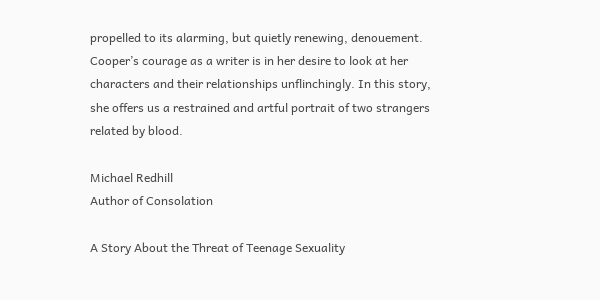propelled to its alarming, but quietly renewing, denouement. Cooper’s courage as a writer is in her desire to look at her characters and their relationships unflinchingly. In this story, she offers us a restrained and artful portrait of two strangers related by blood.

Michael Redhill
Author of Consolation

A Story About the Threat of Teenage Sexuality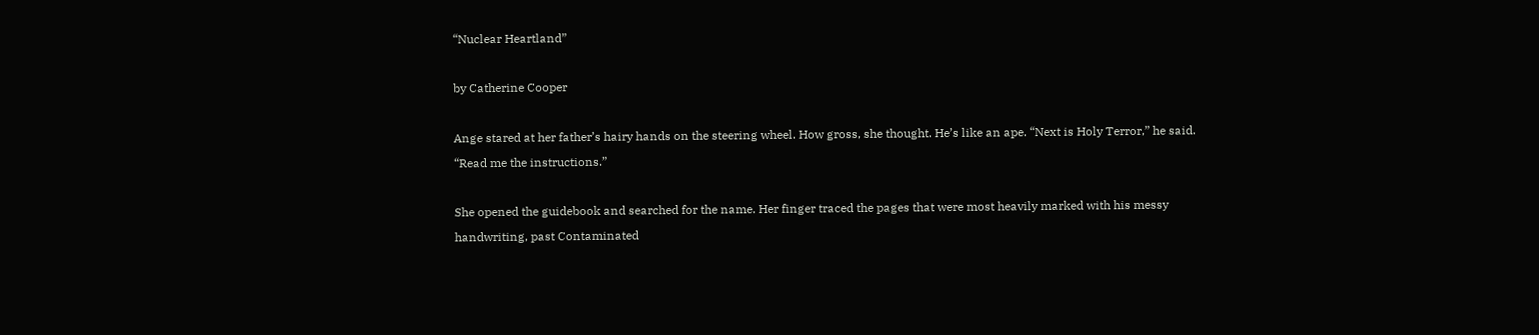“Nuclear Heartland”

by Catherine Cooper

Ange stared at her father’s hairy hands on the steering wheel. How gross, she thought. He’s like an ape. “Next is Holy Terror,” he said. “Read me the instructions.”

She opened the guidebook and searched for the name. Her finger traced the pages that were most heavily marked with his messy handwriting, past Contaminated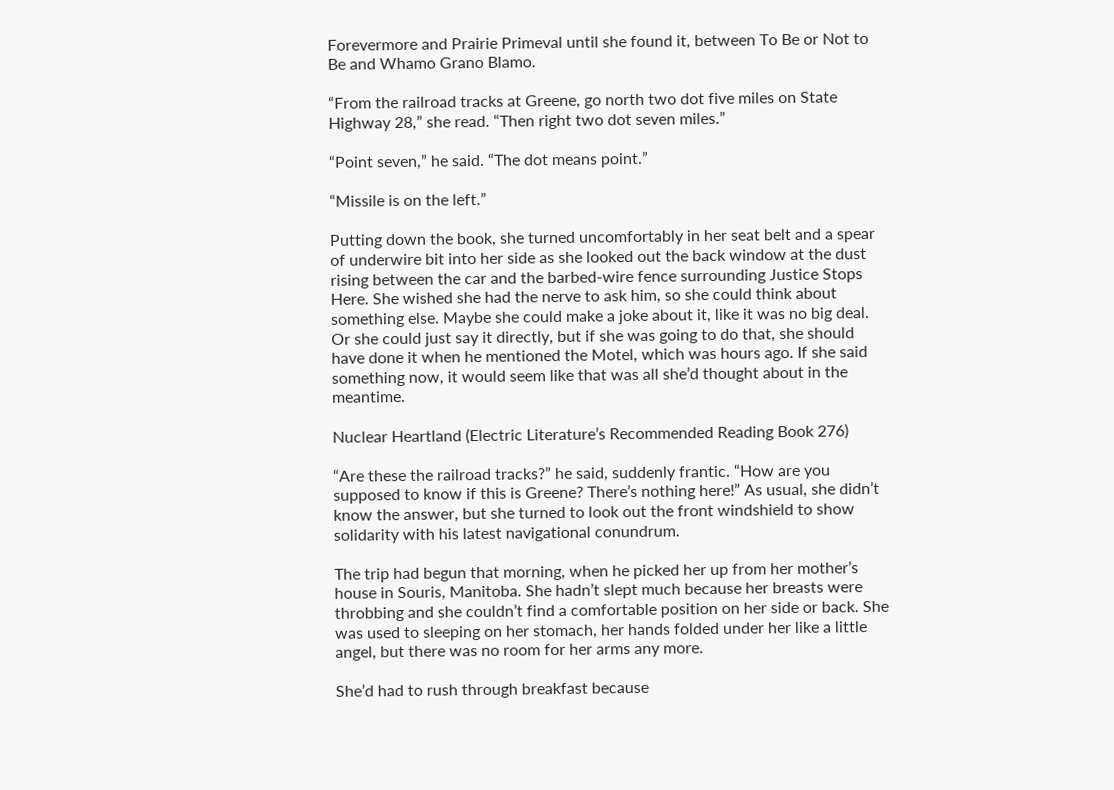Forevermore and Prairie Primeval until she found it, between To Be or Not to Be and Whamo Grano Blamo.

“From the railroad tracks at Greene, go north two dot five miles on State Highway 28,” she read. “Then right two dot seven miles.”

“Point seven,” he said. “The dot means point.”

“Missile is on the left.”

Putting down the book, she turned uncomfortably in her seat belt and a spear of underwire bit into her side as she looked out the back window at the dust rising between the car and the barbed-wire fence surrounding Justice Stops Here. She wished she had the nerve to ask him, so she could think about something else. Maybe she could make a joke about it, like it was no big deal. Or she could just say it directly, but if she was going to do that, she should have done it when he mentioned the Motel, which was hours ago. If she said something now, it would seem like that was all she’d thought about in the meantime.

Nuclear Heartland (Electric Literature’s Recommended Reading Book 276)

“Are these the railroad tracks?” he said, suddenly frantic. “How are you supposed to know if this is Greene? There’s nothing here!” As usual, she didn’t know the answer, but she turned to look out the front windshield to show solidarity with his latest navigational conundrum.

The trip had begun that morning, when he picked her up from her mother’s house in Souris, Manitoba. She hadn’t slept much because her breasts were throbbing and she couldn’t find a comfortable position on her side or back. She was used to sleeping on her stomach, her hands folded under her like a little angel, but there was no room for her arms any more.

She’d had to rush through breakfast because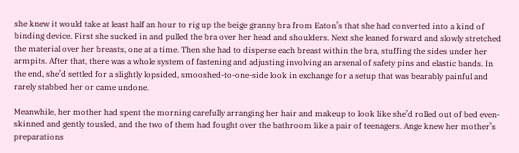she knew it would take at least half an hour to rig up the beige granny bra from Eaton’s that she had converted into a kind of binding device. First she sucked in and pulled the bra over her head and shoulders. Next she leaned forward and slowly stretched the material over her breasts, one at a time. Then she had to disperse each breast within the bra, stuffing the sides under her armpits. After that, there was a whole system of fastening and adjusting involving an arsenal of safety pins and elastic bands. In the end, she’d settled for a slightly lopsided, smooshed-to-one-side look in exchange for a setup that was bearably painful and rarely stabbed her or came undone.

Meanwhile, her mother had spent the morning carefully arranging her hair and makeup to look like she’d rolled out of bed even-skinned and gently tousled, and the two of them had fought over the bathroom like a pair of teenagers. Ange knew her mother’s preparations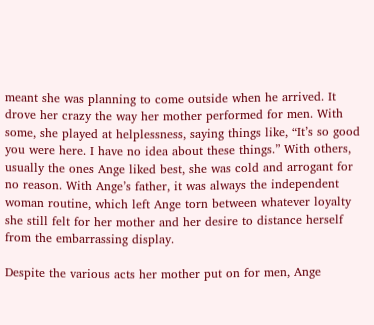meant she was planning to come outside when he arrived. It drove her crazy the way her mother performed for men. With some, she played at helplessness, saying things like, “It’s so good you were here. I have no idea about these things.” With others, usually the ones Ange liked best, she was cold and arrogant for no reason. With Ange’s father, it was always the independent woman routine, which left Ange torn between whatever loyalty she still felt for her mother and her desire to distance herself from the embarrassing display.

Despite the various acts her mother put on for men, Ange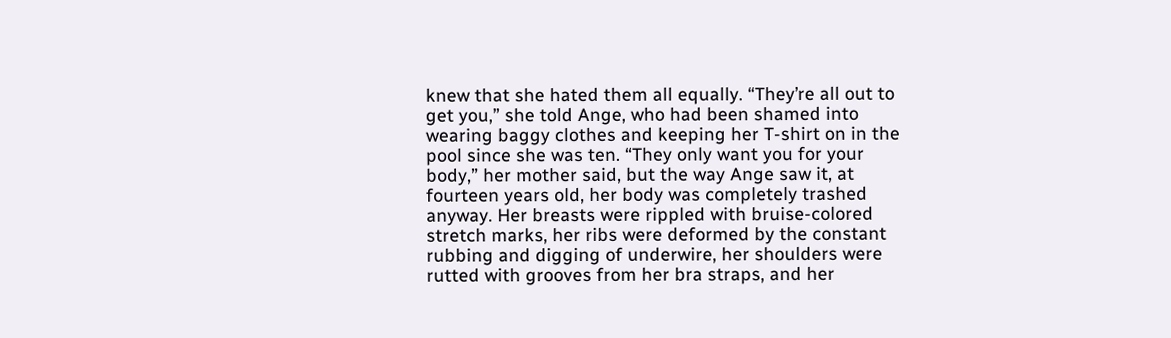knew that she hated them all equally. “They’re all out to get you,” she told Ange, who had been shamed into wearing baggy clothes and keeping her T-shirt on in the pool since she was ten. “They only want you for your body,” her mother said, but the way Ange saw it, at fourteen years old, her body was completely trashed anyway. Her breasts were rippled with bruise-colored stretch marks, her ribs were deformed by the constant rubbing and digging of underwire, her shoulders were rutted with grooves from her bra straps, and her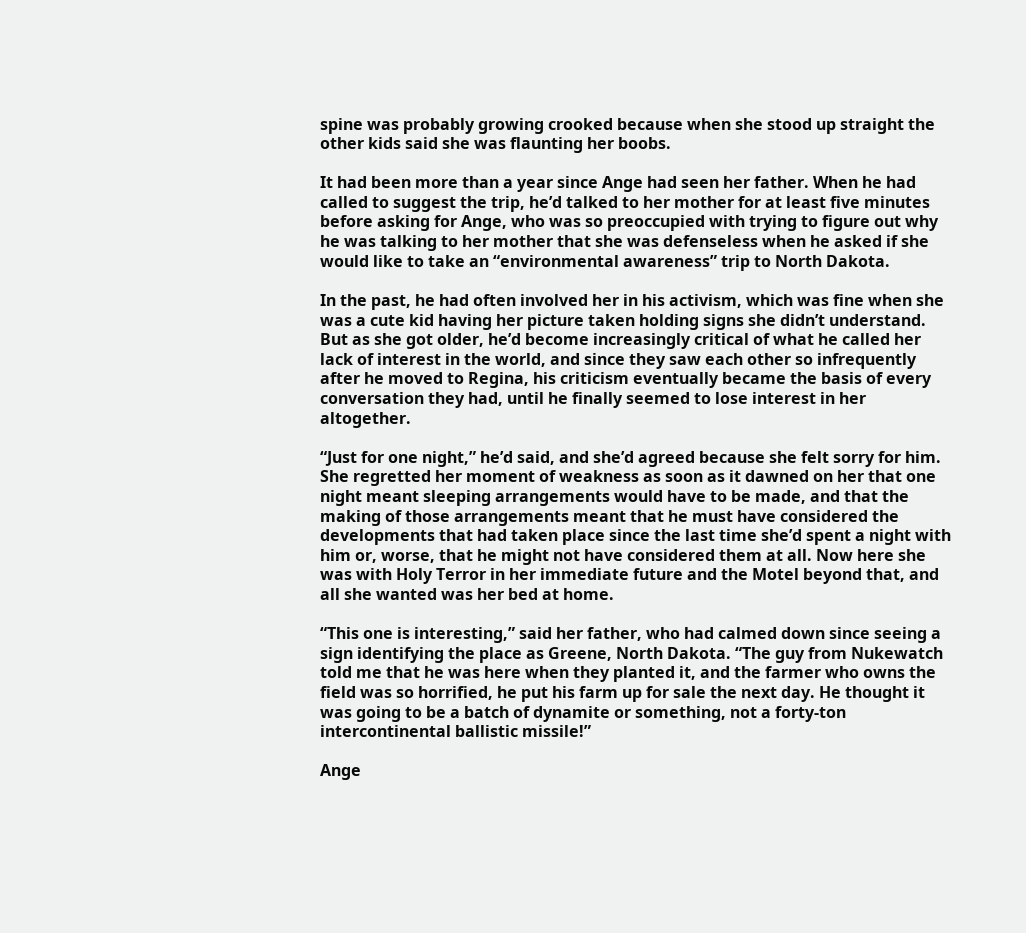spine was probably growing crooked because when she stood up straight the other kids said she was flaunting her boobs.

It had been more than a year since Ange had seen her father. When he had called to suggest the trip, he’d talked to her mother for at least five minutes before asking for Ange, who was so preoccupied with trying to figure out why he was talking to her mother that she was defenseless when he asked if she would like to take an “environmental awareness” trip to North Dakota.

In the past, he had often involved her in his activism, which was fine when she was a cute kid having her picture taken holding signs she didn’t understand. But as she got older, he’d become increasingly critical of what he called her lack of interest in the world, and since they saw each other so infrequently after he moved to Regina, his criticism eventually became the basis of every conversation they had, until he finally seemed to lose interest in her altogether.

“Just for one night,” he’d said, and she’d agreed because she felt sorry for him. She regretted her moment of weakness as soon as it dawned on her that one night meant sleeping arrangements would have to be made, and that the making of those arrangements meant that he must have considered the developments that had taken place since the last time she’d spent a night with him or, worse, that he might not have considered them at all. Now here she was with Holy Terror in her immediate future and the Motel beyond that, and all she wanted was her bed at home.

“This one is interesting,” said her father, who had calmed down since seeing a sign identifying the place as Greene, North Dakota. “The guy from Nukewatch told me that he was here when they planted it, and the farmer who owns the field was so horrified, he put his farm up for sale the next day. He thought it was going to be a batch of dynamite or something, not a forty-ton intercontinental ballistic missile!”

Ange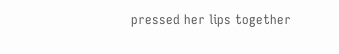pressed her lips together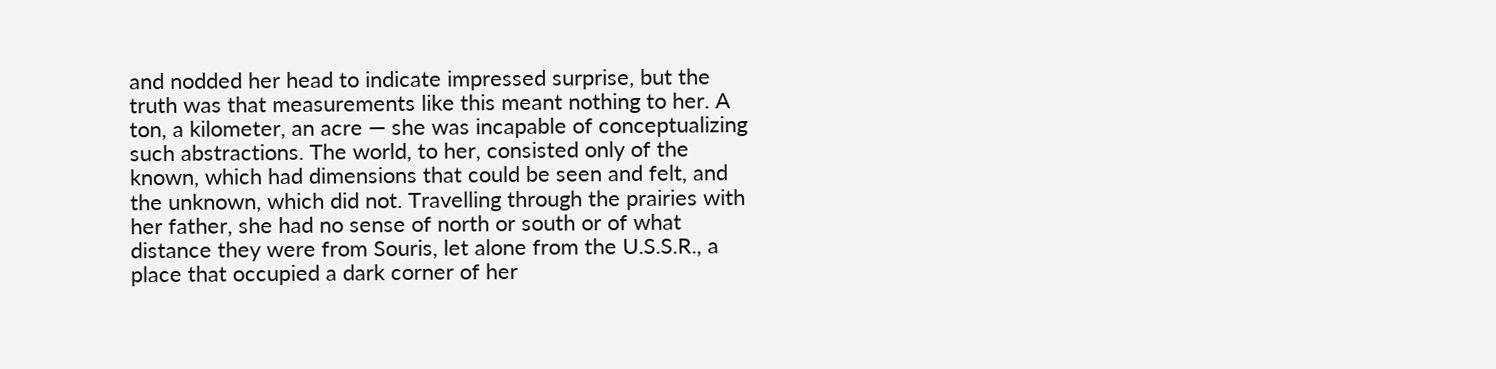and nodded her head to indicate impressed surprise, but the truth was that measurements like this meant nothing to her. A ton, a kilometer, an acre — she was incapable of conceptualizing such abstractions. The world, to her, consisted only of the known, which had dimensions that could be seen and felt, and the unknown, which did not. Travelling through the prairies with her father, she had no sense of north or south or of what distance they were from Souris, let alone from the U.S.S.R., a place that occupied a dark corner of her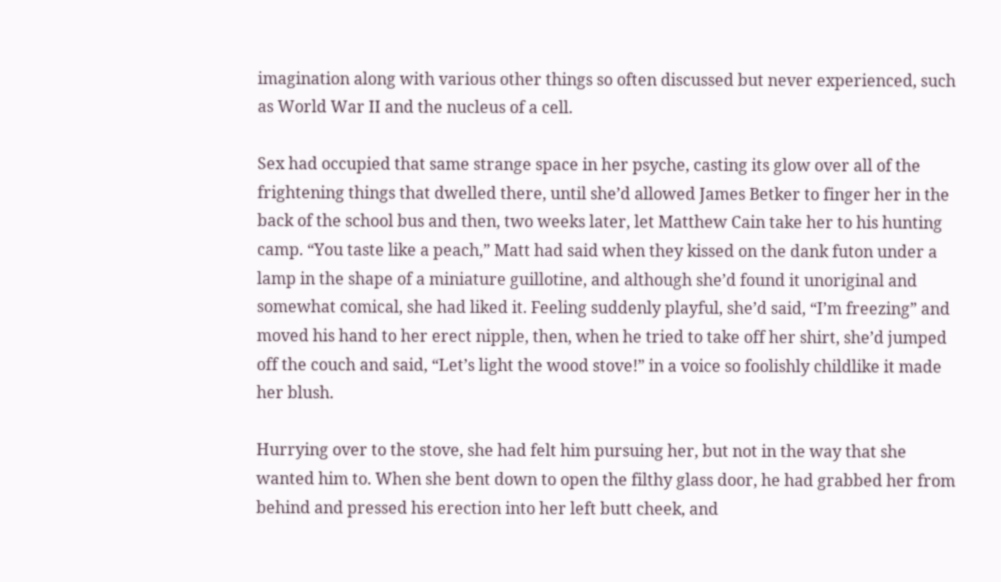imagination along with various other things so often discussed but never experienced, such as World War II and the nucleus of a cell.

Sex had occupied that same strange space in her psyche, casting its glow over all of the frightening things that dwelled there, until she’d allowed James Betker to finger her in the back of the school bus and then, two weeks later, let Matthew Cain take her to his hunting camp. “You taste like a peach,” Matt had said when they kissed on the dank futon under a lamp in the shape of a miniature guillotine, and although she’d found it unoriginal and somewhat comical, she had liked it. Feeling suddenly playful, she’d said, “I’m freezing” and moved his hand to her erect nipple, then, when he tried to take off her shirt, she’d jumped off the couch and said, “Let’s light the wood stove!” in a voice so foolishly childlike it made her blush.

Hurrying over to the stove, she had felt him pursuing her, but not in the way that she wanted him to. When she bent down to open the filthy glass door, he had grabbed her from behind and pressed his erection into her left butt cheek, and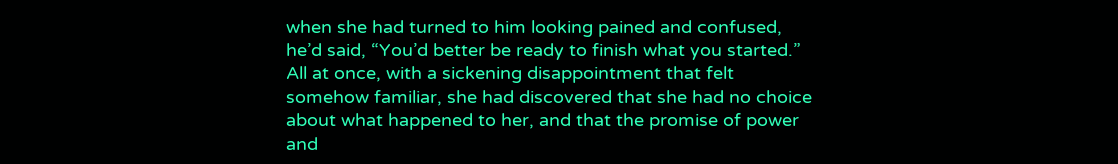when she had turned to him looking pained and confused, he’d said, “You’d better be ready to finish what you started.” All at once, with a sickening disappointment that felt somehow familiar, she had discovered that she had no choice about what happened to her, and that the promise of power and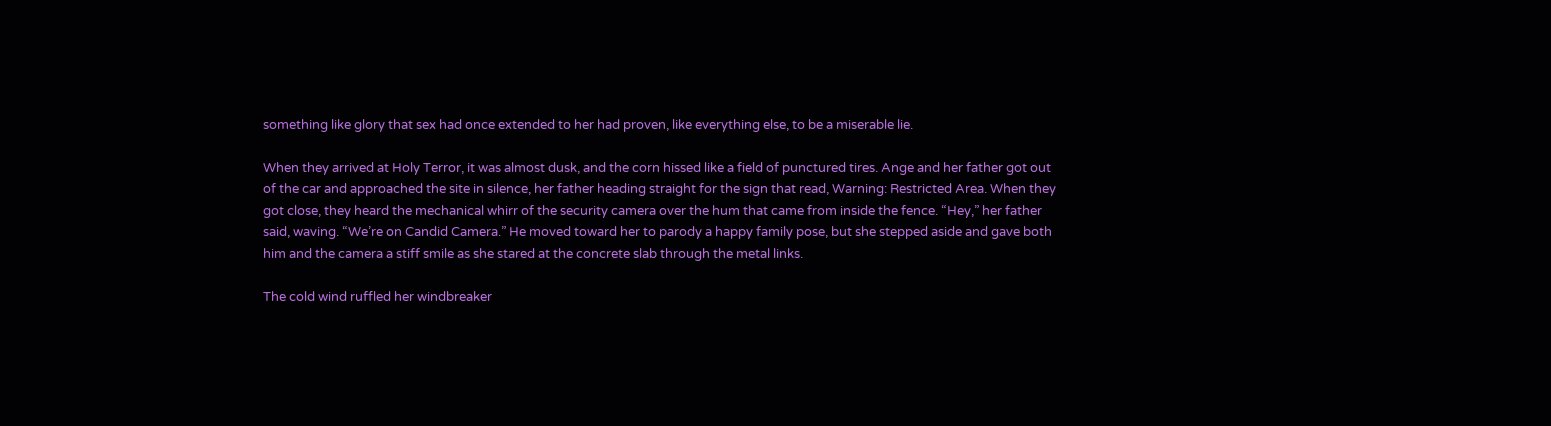something like glory that sex had once extended to her had proven, like everything else, to be a miserable lie.

When they arrived at Holy Terror, it was almost dusk, and the corn hissed like a field of punctured tires. Ange and her father got out of the car and approached the site in silence, her father heading straight for the sign that read, Warning: Restricted Area. When they got close, they heard the mechanical whirr of the security camera over the hum that came from inside the fence. “Hey,” her father said, waving. “We’re on Candid Camera.” He moved toward her to parody a happy family pose, but she stepped aside and gave both him and the camera a stiff smile as she stared at the concrete slab through the metal links.

The cold wind ruffled her windbreaker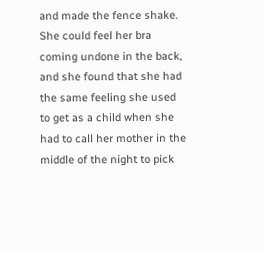and made the fence shake. She could feel her bra coming undone in the back, and she found that she had the same feeling she used to get as a child when she had to call her mother in the middle of the night to pick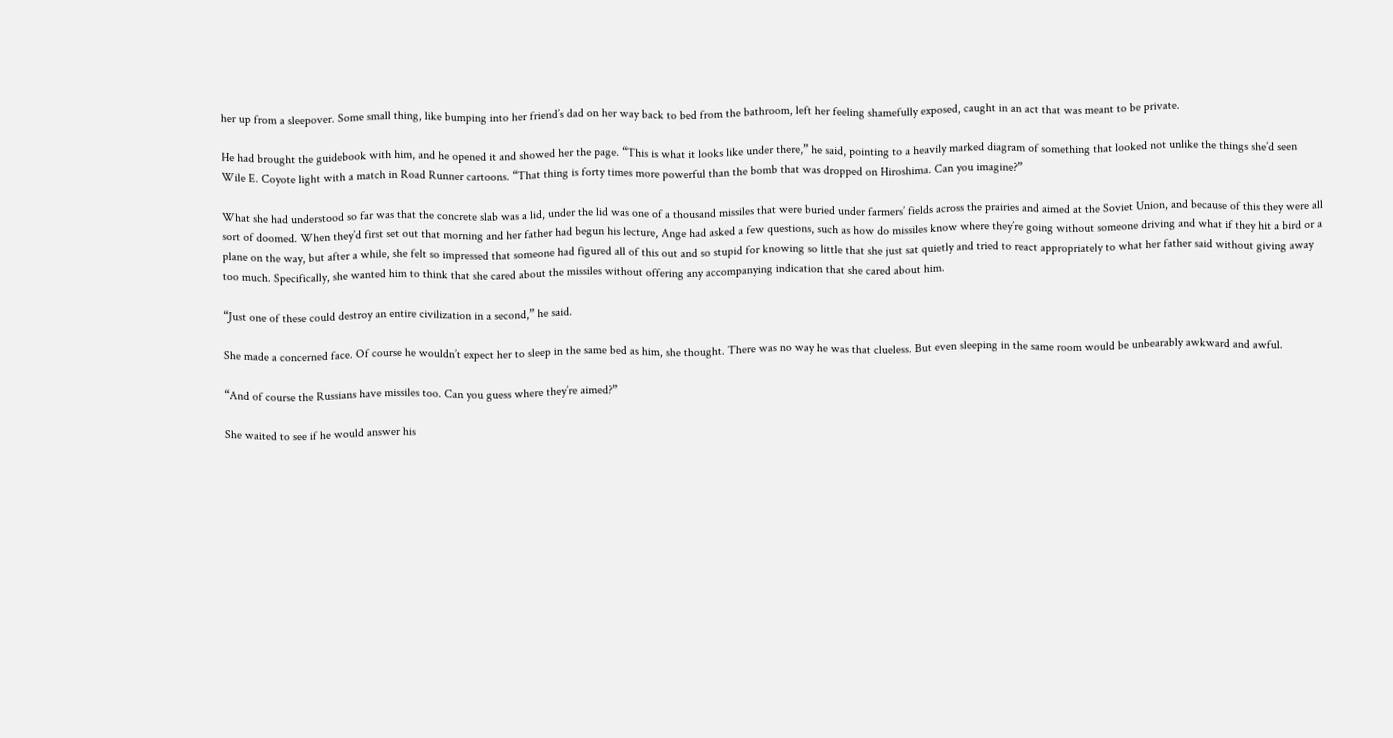her up from a sleepover. Some small thing, like bumping into her friend’s dad on her way back to bed from the bathroom, left her feeling shamefully exposed, caught in an act that was meant to be private.

He had brought the guidebook with him, and he opened it and showed her the page. “This is what it looks like under there,” he said, pointing to a heavily marked diagram of something that looked not unlike the things she’d seen Wile E. Coyote light with a match in Road Runner cartoons. “That thing is forty times more powerful than the bomb that was dropped on Hiroshima. Can you imagine?”

What she had understood so far was that the concrete slab was a lid, under the lid was one of a thousand missiles that were buried under farmers’ fields across the prairies and aimed at the Soviet Union, and because of this they were all sort of doomed. When they’d first set out that morning and her father had begun his lecture, Ange had asked a few questions, such as how do missiles know where they’re going without someone driving and what if they hit a bird or a plane on the way, but after a while, she felt so impressed that someone had figured all of this out and so stupid for knowing so little that she just sat quietly and tried to react appropriately to what her father said without giving away too much. Specifically, she wanted him to think that she cared about the missiles without offering any accompanying indication that she cared about him.

“Just one of these could destroy an entire civilization in a second,” he said.

She made a concerned face. Of course he wouldn’t expect her to sleep in the same bed as him, she thought. There was no way he was that clueless. But even sleeping in the same room would be unbearably awkward and awful.

“And of course the Russians have missiles too. Can you guess where they’re aimed?”

She waited to see if he would answer his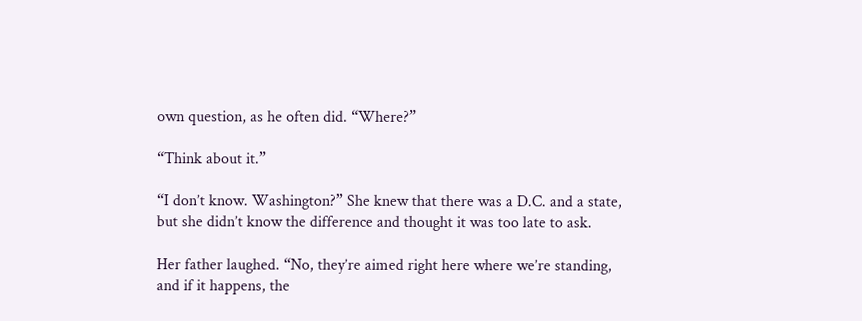own question, as he often did. “Where?”

“Think about it.”

“I don’t know. Washington?” She knew that there was a D.C. and a state, but she didn’t know the difference and thought it was too late to ask.

Her father laughed. “No, they’re aimed right here where we’re standing, and if it happens, the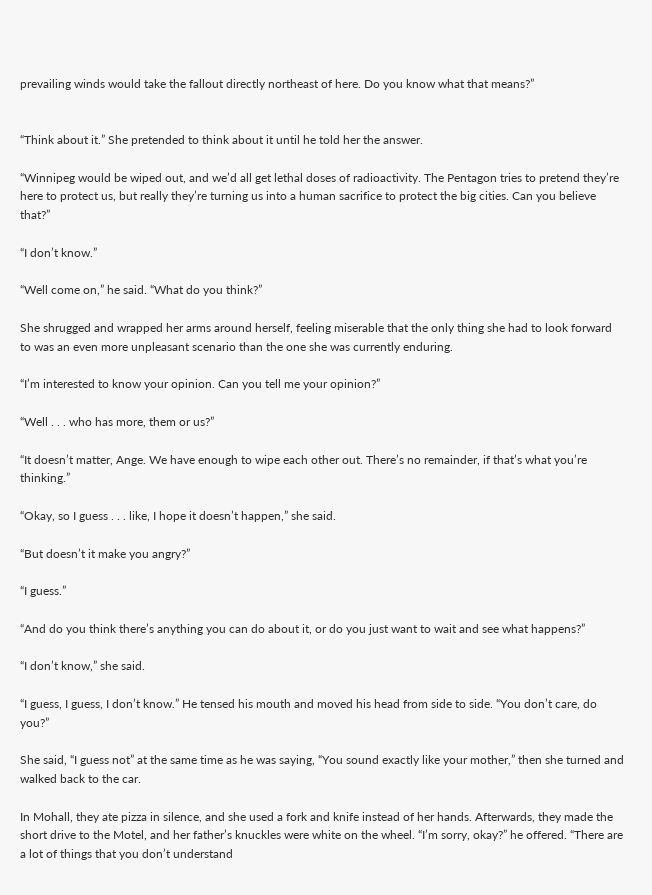prevailing winds would take the fallout directly northeast of here. Do you know what that means?”


“Think about it.” She pretended to think about it until he told her the answer.

“Winnipeg would be wiped out, and we’d all get lethal doses of radioactivity. The Pentagon tries to pretend they’re here to protect us, but really they’re turning us into a human sacrifice to protect the big cities. Can you believe that?”

“I don’t know.”

“Well come on,” he said. “What do you think?”

She shrugged and wrapped her arms around herself, feeling miserable that the only thing she had to look forward to was an even more unpleasant scenario than the one she was currently enduring.

“I’m interested to know your opinion. Can you tell me your opinion?”

“Well . . . who has more, them or us?”

“It doesn’t matter, Ange. We have enough to wipe each other out. There’s no remainder, if that’s what you’re thinking.”

“Okay, so I guess . . . like, I hope it doesn’t happen,” she said.

“But doesn’t it make you angry?”

“I guess.”

“And do you think there’s anything you can do about it, or do you just want to wait and see what happens?”

“I don’t know,” she said.

“I guess, I guess, I don’t know.” He tensed his mouth and moved his head from side to side. “You don’t care, do you?”

She said, “I guess not” at the same time as he was saying, “You sound exactly like your mother,” then she turned and walked back to the car.

In Mohall, they ate pizza in silence, and she used a fork and knife instead of her hands. Afterwards, they made the short drive to the Motel, and her father’s knuckles were white on the wheel. “I’m sorry, okay?” he offered. “There are a lot of things that you don’t understand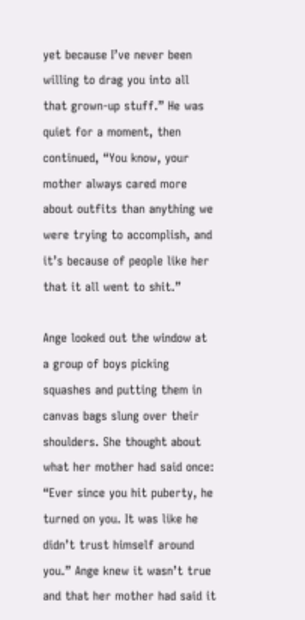yet because I’ve never been willing to drag you into all that grown-up stuff.” He was quiet for a moment, then continued, “You know, your mother always cared more about outfits than anything we were trying to accomplish, and it’s because of people like her that it all went to shit.”

Ange looked out the window at a group of boys picking squashes and putting them in canvas bags slung over their shoulders. She thought about what her mother had said once: “Ever since you hit puberty, he turned on you. It was like he didn’t trust himself around you.” Ange knew it wasn’t true and that her mother had said it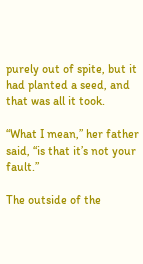purely out of spite, but it had planted a seed, and that was all it took.

“What I mean,” her father said, “is that it’s not your fault.”

The outside of the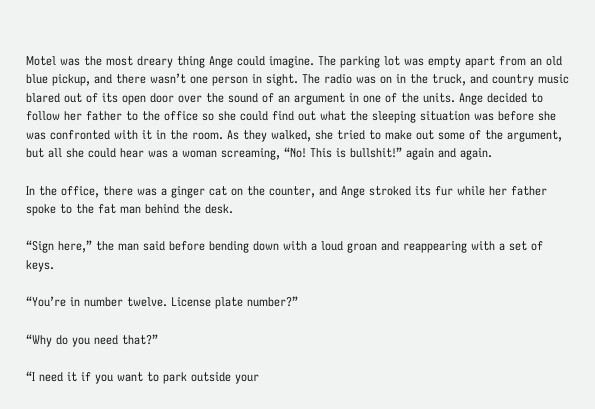Motel was the most dreary thing Ange could imagine. The parking lot was empty apart from an old blue pickup, and there wasn’t one person in sight. The radio was on in the truck, and country music blared out of its open door over the sound of an argument in one of the units. Ange decided to follow her father to the office so she could find out what the sleeping situation was before she was confronted with it in the room. As they walked, she tried to make out some of the argument, but all she could hear was a woman screaming, “No! This is bullshit!” again and again.

In the office, there was a ginger cat on the counter, and Ange stroked its fur while her father spoke to the fat man behind the desk.

“Sign here,” the man said before bending down with a loud groan and reappearing with a set of keys.

“You’re in number twelve. License plate number?”

“Why do you need that?”

“I need it if you want to park outside your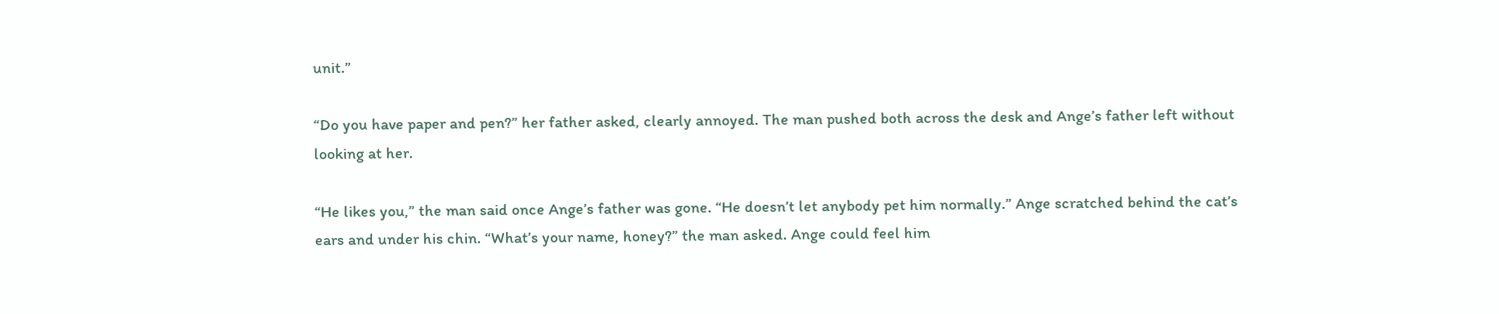unit.”

“Do you have paper and pen?” her father asked, clearly annoyed. The man pushed both across the desk and Ange’s father left without looking at her.

“He likes you,” the man said once Ange’s father was gone. “He doesn’t let anybody pet him normally.” Ange scratched behind the cat’s ears and under his chin. “What’s your name, honey?” the man asked. Ange could feel him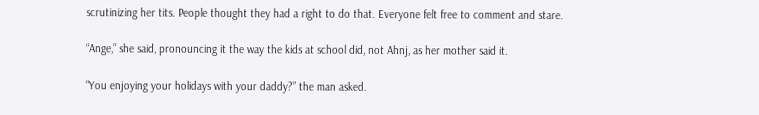scrutinizing her tits. People thought they had a right to do that. Everyone felt free to comment and stare.

“Ange,” she said, pronouncing it the way the kids at school did, not Ahnj, as her mother said it.

“You enjoying your holidays with your daddy?” the man asked.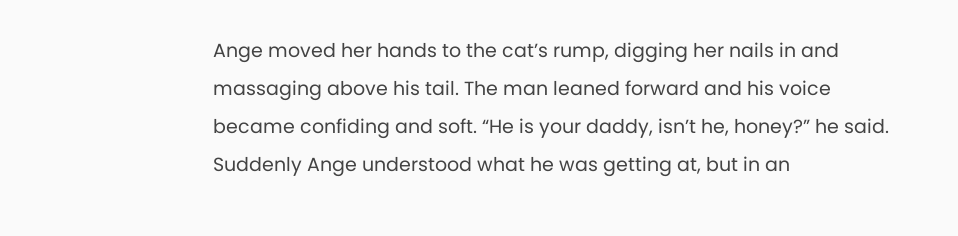Ange moved her hands to the cat’s rump, digging her nails in and massaging above his tail. The man leaned forward and his voice became confiding and soft. “He is your daddy, isn’t he, honey?” he said. Suddenly Ange understood what he was getting at, but in an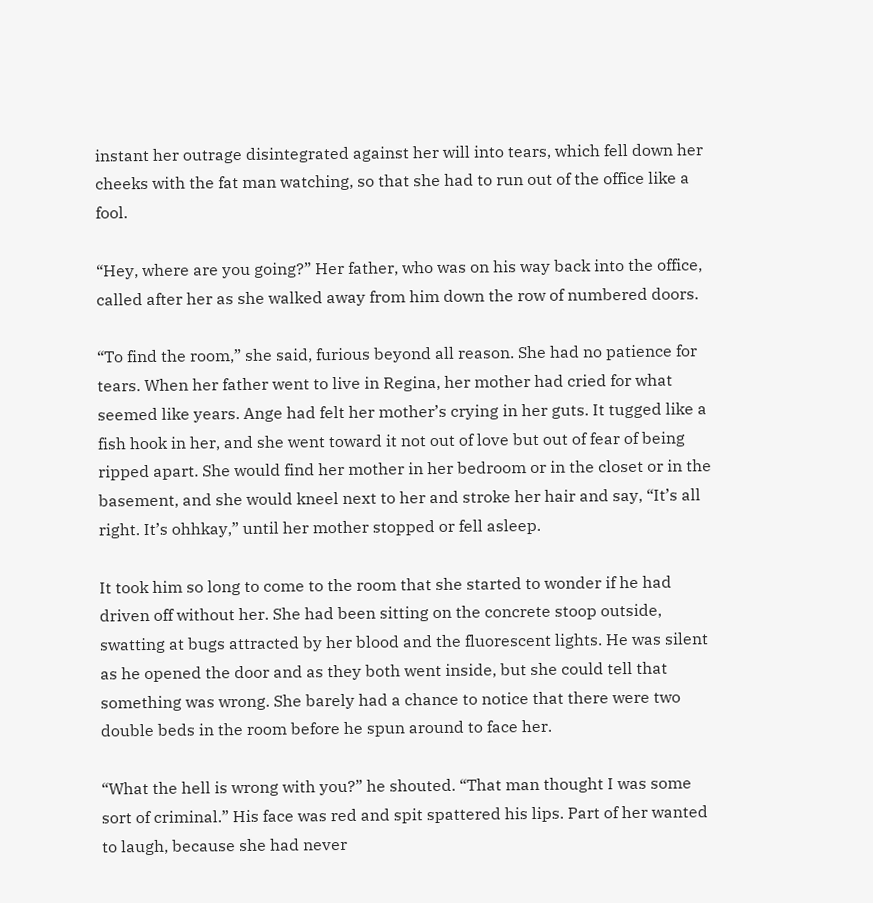instant her outrage disintegrated against her will into tears, which fell down her cheeks with the fat man watching, so that she had to run out of the office like a fool.

“Hey, where are you going?” Her father, who was on his way back into the office, called after her as she walked away from him down the row of numbered doors.

“To find the room,” she said, furious beyond all reason. She had no patience for tears. When her father went to live in Regina, her mother had cried for what seemed like years. Ange had felt her mother’s crying in her guts. It tugged like a fish hook in her, and she went toward it not out of love but out of fear of being ripped apart. She would find her mother in her bedroom or in the closet or in the basement, and she would kneel next to her and stroke her hair and say, “It’s all right. It’s ohhkay,” until her mother stopped or fell asleep.

It took him so long to come to the room that she started to wonder if he had driven off without her. She had been sitting on the concrete stoop outside, swatting at bugs attracted by her blood and the fluorescent lights. He was silent as he opened the door and as they both went inside, but she could tell that something was wrong. She barely had a chance to notice that there were two double beds in the room before he spun around to face her.

“What the hell is wrong with you?” he shouted. “That man thought I was some sort of criminal.” His face was red and spit spattered his lips. Part of her wanted to laugh, because she had never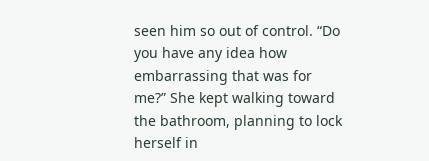seen him so out of control. “Do you have any idea how embarrassing that was for me?” She kept walking toward the bathroom, planning to lock herself in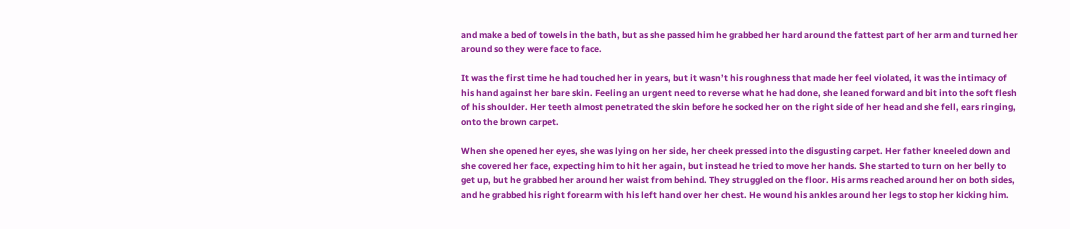and make a bed of towels in the bath, but as she passed him he grabbed her hard around the fattest part of her arm and turned her around so they were face to face.

It was the first time he had touched her in years, but it wasn’t his roughness that made her feel violated, it was the intimacy of his hand against her bare skin. Feeling an urgent need to reverse what he had done, she leaned forward and bit into the soft flesh of his shoulder. Her teeth almost penetrated the skin before he socked her on the right side of her head and she fell, ears ringing, onto the brown carpet.

When she opened her eyes, she was lying on her side, her cheek pressed into the disgusting carpet. Her father kneeled down and she covered her face, expecting him to hit her again, but instead he tried to move her hands. She started to turn on her belly to get up, but he grabbed her around her waist from behind. They struggled on the floor. His arms reached around her on both sides, and he grabbed his right forearm with his left hand over her chest. He wound his ankles around her legs to stop her kicking him.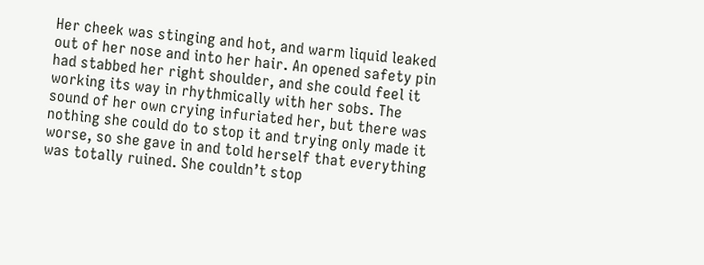Her cheek was stinging and hot, and warm liquid leaked out of her nose and into her hair. An opened safety pin had stabbed her right shoulder, and she could feel it working its way in rhythmically with her sobs. The sound of her own crying infuriated her, but there was nothing she could do to stop it and trying only made it worse, so she gave in and told herself that everything was totally ruined. She couldn’t stop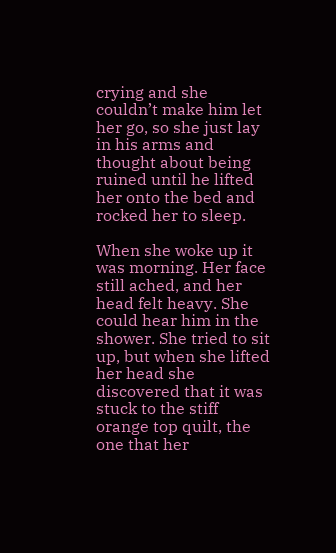crying and she couldn’t make him let her go, so she just lay in his arms and thought about being ruined until he lifted her onto the bed and rocked her to sleep.

When she woke up it was morning. Her face still ached, and her head felt heavy. She could hear him in the shower. She tried to sit up, but when she lifted her head she discovered that it was stuck to the stiff orange top quilt, the one that her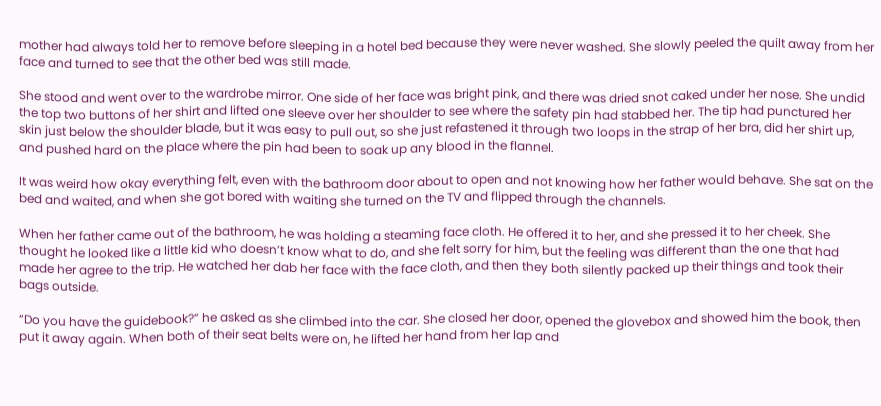mother had always told her to remove before sleeping in a hotel bed because they were never washed. She slowly peeled the quilt away from her face and turned to see that the other bed was still made.

She stood and went over to the wardrobe mirror. One side of her face was bright pink, and there was dried snot caked under her nose. She undid the top two buttons of her shirt and lifted one sleeve over her shoulder to see where the safety pin had stabbed her. The tip had punctured her skin just below the shoulder blade, but it was easy to pull out, so she just refastened it through two loops in the strap of her bra, did her shirt up, and pushed hard on the place where the pin had been to soak up any blood in the flannel.

It was weird how okay everything felt, even with the bathroom door about to open and not knowing how her father would behave. She sat on the bed and waited, and when she got bored with waiting she turned on the TV and flipped through the channels.

When her father came out of the bathroom, he was holding a steaming face cloth. He offered it to her, and she pressed it to her cheek. She thought he looked like a little kid who doesn’t know what to do, and she felt sorry for him, but the feeling was different than the one that had made her agree to the trip. He watched her dab her face with the face cloth, and then they both silently packed up their things and took their bags outside.

“Do you have the guidebook?” he asked as she climbed into the car. She closed her door, opened the glovebox and showed him the book, then put it away again. When both of their seat belts were on, he lifted her hand from her lap and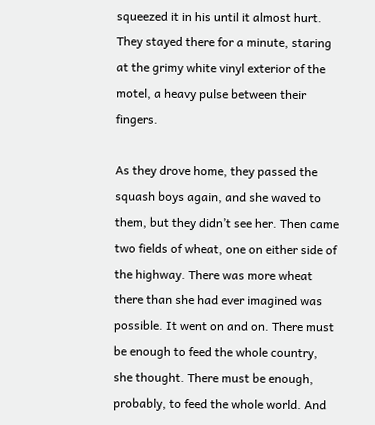squeezed it in his until it almost hurt. They stayed there for a minute, staring at the grimy white vinyl exterior of the motel, a heavy pulse between their fingers.

As they drove home, they passed the squash boys again, and she waved to them, but they didn’t see her. Then came two fields of wheat, one on either side of the highway. There was more wheat there than she had ever imagined was possible. It went on and on. There must be enough to feed the whole country, she thought. There must be enough, probably, to feed the whole world. And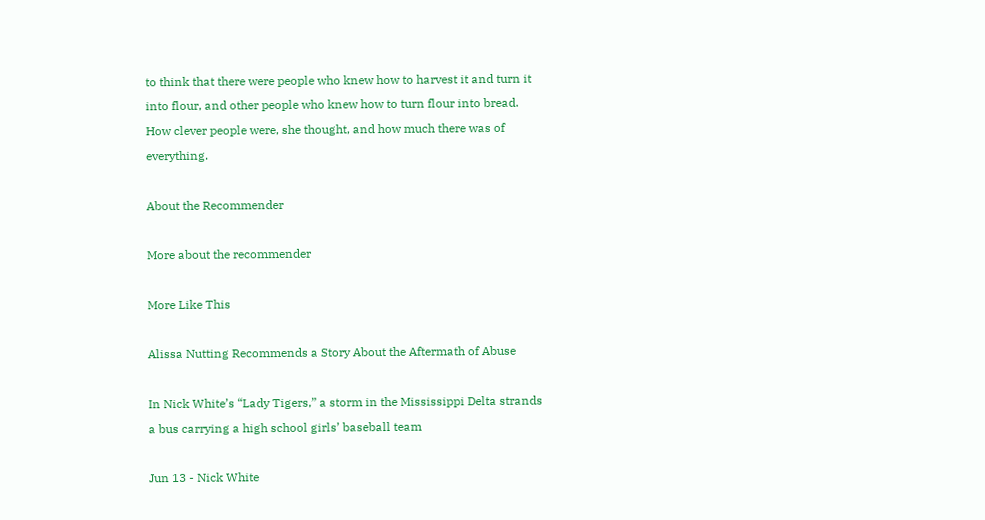to think that there were people who knew how to harvest it and turn it into flour, and other people who knew how to turn flour into bread. How clever people were, she thought, and how much there was of everything.

About the Recommender

More about the recommender

More Like This

Alissa Nutting Recommends a Story About the Aftermath of Abuse

In Nick White’s “Lady Tigers,” a storm in the Mississippi Delta strands a bus carrying a high school girls’ baseball team

Jun 13 - Nick White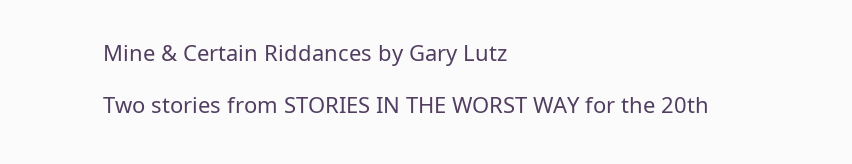Mine & Certain Riddances by Gary Lutz

Two stories from STORIES IN THE WORST WAY for the 20th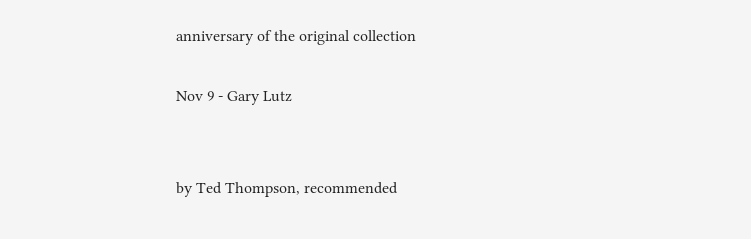anniversary of the original collection

Nov 9 - Gary Lutz


by Ted Thompson, recommended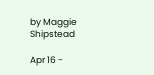by Maggie Shipstead

Apr 16 -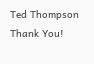Ted Thompson
Thank You!